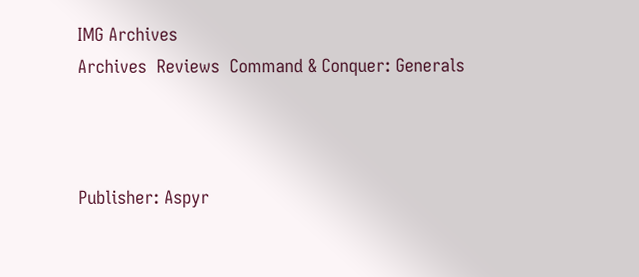IMG Archives
Archives  Reviews  Command & Conquer: Generals



Publisher: Aspyr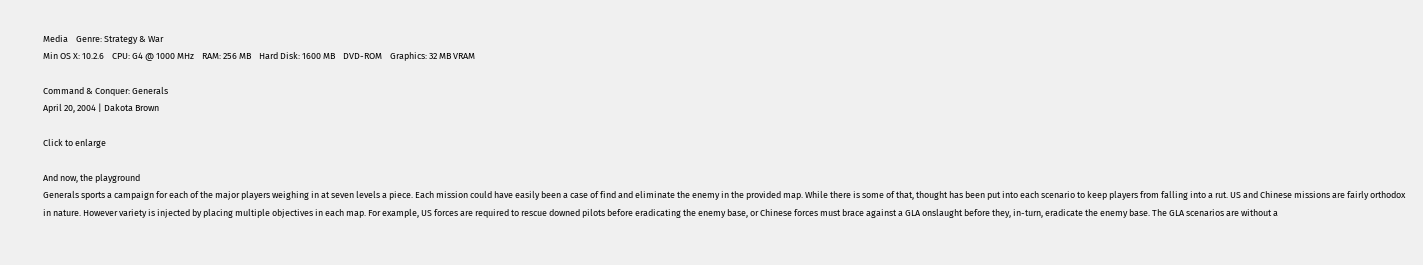Media    Genre: Strategy & War
Min OS X: 10.2.6    CPU: G4 @ 1000 MHz    RAM: 256 MB    Hard Disk: 1600 MB    DVD-ROM    Graphics: 32 MB VRAM

Command & Conquer: Generals
April 20, 2004 | Dakota Brown

Click to enlarge

And now, the playground
Generals sports a campaign for each of the major players weighing in at seven levels a piece. Each mission could have easily been a case of find and eliminate the enemy in the provided map. While there is some of that, thought has been put into each scenario to keep players from falling into a rut. US and Chinese missions are fairly orthodox in nature. However variety is injected by placing multiple objectives in each map. For example, US forces are required to rescue downed pilots before eradicating the enemy base, or Chinese forces must brace against a GLA onslaught before they, in-turn, eradicate the enemy base. The GLA scenarios are without a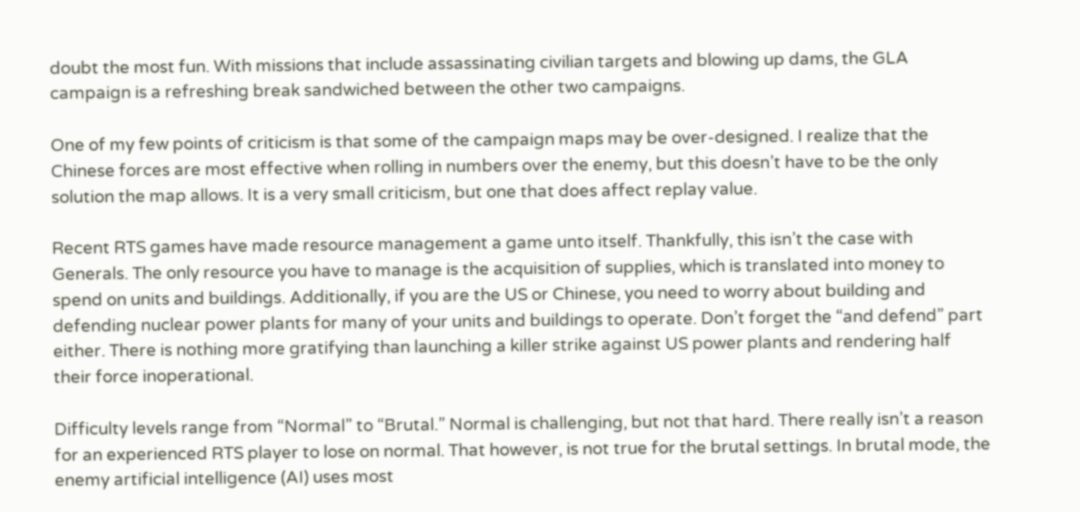doubt the most fun. With missions that include assassinating civilian targets and blowing up dams, the GLA campaign is a refreshing break sandwiched between the other two campaigns.

One of my few points of criticism is that some of the campaign maps may be over-designed. I realize that the Chinese forces are most effective when rolling in numbers over the enemy, but this doesn’t have to be the only solution the map allows. It is a very small criticism, but one that does affect replay value.

Recent RTS games have made resource management a game unto itself. Thankfully, this isn’t the case with Generals. The only resource you have to manage is the acquisition of supplies, which is translated into money to spend on units and buildings. Additionally, if you are the US or Chinese, you need to worry about building and defending nuclear power plants for many of your units and buildings to operate. Don’t forget the “and defend” part either. There is nothing more gratifying than launching a killer strike against US power plants and rendering half their force inoperational.

Difficulty levels range from “Normal” to “Brutal.” Normal is challenging, but not that hard. There really isn’t a reason for an experienced RTS player to lose on normal. That however, is not true for the brutal settings. In brutal mode, the enemy artificial intelligence (AI) uses most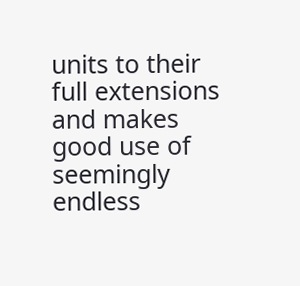units to their full extensions and makes good use of seemingly endless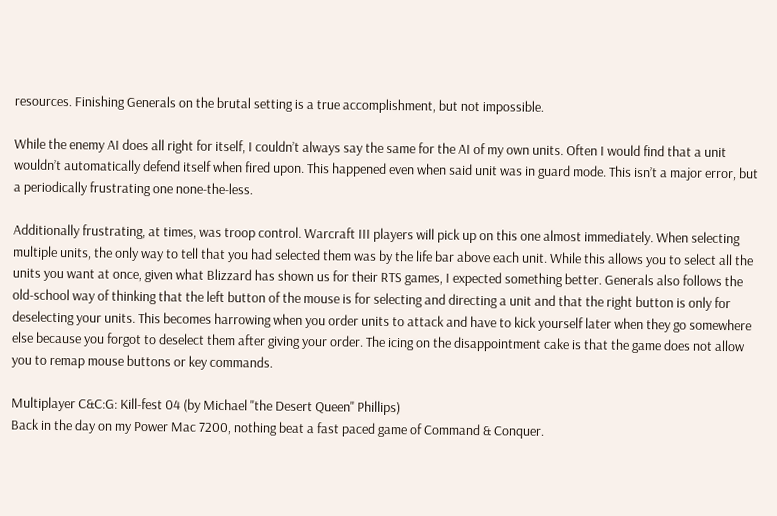resources. Finishing Generals on the brutal setting is a true accomplishment, but not impossible.

While the enemy AI does all right for itself, I couldn’t always say the same for the AI of my own units. Often I would find that a unit wouldn’t automatically defend itself when fired upon. This happened even when said unit was in guard mode. This isn’t a major error, but a periodically frustrating one none-the-less.

Additionally frustrating, at times, was troop control. Warcraft III players will pick up on this one almost immediately. When selecting multiple units, the only way to tell that you had selected them was by the life bar above each unit. While this allows you to select all the units you want at once, given what Blizzard has shown us for their RTS games, I expected something better. Generals also follows the old-school way of thinking that the left button of the mouse is for selecting and directing a unit and that the right button is only for deselecting your units. This becomes harrowing when you order units to attack and have to kick yourself later when they go somewhere else because you forgot to deselect them after giving your order. The icing on the disappointment cake is that the game does not allow you to remap mouse buttons or key commands.

Multiplayer C&C:G: Kill-fest 04 (by Michael "the Desert Queen" Phillips)
Back in the day on my Power Mac 7200, nothing beat a fast paced game of Command & Conquer.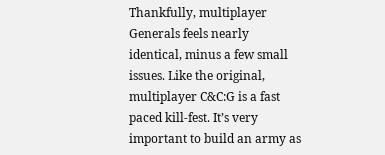Thankfully, multiplayer Generals feels nearly identical, minus a few small issues. Like the original, multiplayer C&C:G is a fast paced kill-fest. It’s very important to build an army as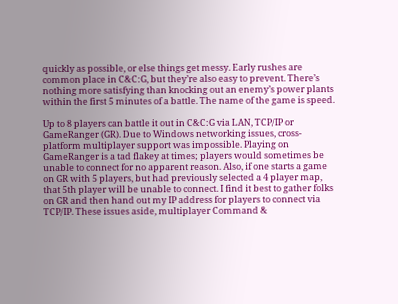quickly as possible, or else things get messy. Early rushes are common place in C&C:G, but they’re also easy to prevent. There’s nothing more satisfying than knocking out an enemy’s power plants within the first 5 minutes of a battle. The name of the game is speed.

Up to 8 players can battle it out in C&C:G via LAN, TCP/IP or GameRanger (GR). Due to Windows networking issues, cross-platform multiplayer support was impossible. Playing on GameRanger is a tad flakey at times; players would sometimes be unable to connect for no apparent reason. Also, if one starts a game on GR with 5 players, but had previously selected a 4 player map, that 5th player will be unable to connect. I find it best to gather folks on GR and then hand out my IP address for players to connect via TCP/IP. These issues aside, multiplayer Command &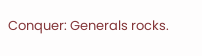Conquer: Generals rocks.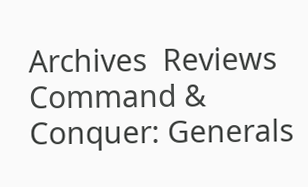Archives  Reviews  Command & Conquer: Generals